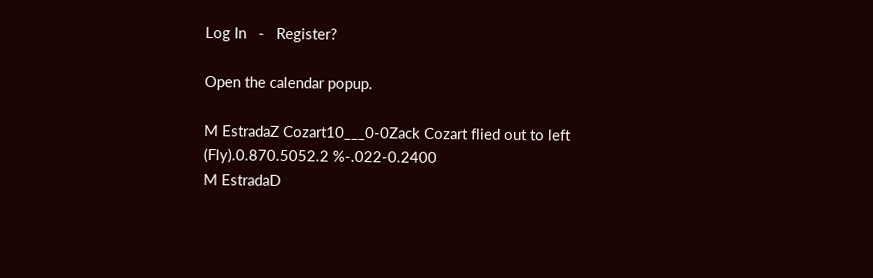Log In   -   Register?

Open the calendar popup.

M EstradaZ Cozart10___0-0Zack Cozart flied out to left (Fly).0.870.5052.2 %-.022-0.2400
M EstradaD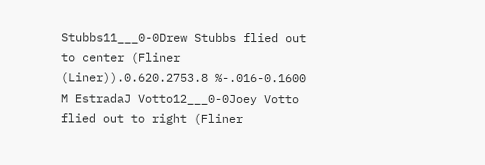Stubbs11___0-0Drew Stubbs flied out to center (Fliner (Liner)).0.620.2753.8 %-.016-0.1600
M EstradaJ Votto12___0-0Joey Votto flied out to right (Fliner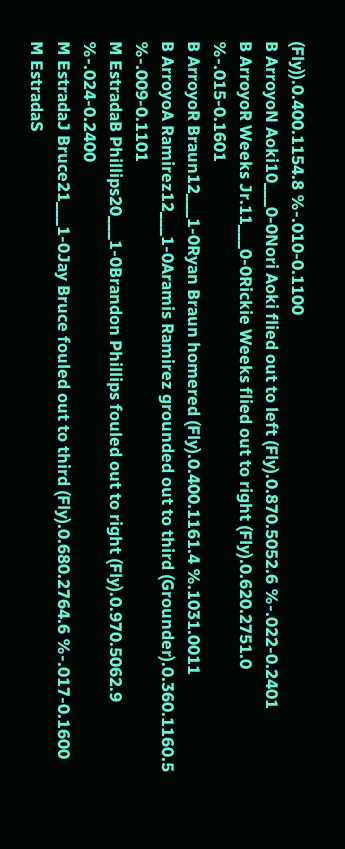(Fly)).0.400.1154.8 %-.010-0.1100
B ArroyoN Aoki10___0-0Nori Aoki flied out to left (Fly).0.870.5052.6 %-.022-0.2401
B ArroyoR Weeks Jr.11___0-0Rickie Weeks flied out to right (Fly).0.620.2751.0 %-.015-0.1601
B ArroyoR Braun12___1-0Ryan Braun homered (Fly).0.400.1161.4 %.1031.0011
B ArroyoA Ramirez12___1-0Aramis Ramirez grounded out to third (Grounder).0.360.1160.5 %-.009-0.1101
M EstradaB Phillips20___1-0Brandon Phillips fouled out to right (Fly).0.970.5062.9 %-.024-0.2400
M EstradaJ Bruce21___1-0Jay Bruce fouled out to third (Fly).0.680.2764.6 %-.017-0.1600
M EstradaS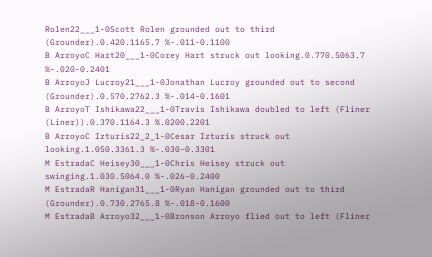Rolen22___1-0Scott Rolen grounded out to third (Grounder).0.420.1165.7 %-.011-0.1100
B ArroyoC Hart20___1-0Corey Hart struck out looking.0.770.5063.7 %-.020-0.2401
B ArroyoJ Lucroy21___1-0Jonathan Lucroy grounded out to second (Grounder).0.570.2762.3 %-.014-0.1601
B ArroyoT Ishikawa22___1-0Travis Ishikawa doubled to left (Fliner (Liner)).0.370.1164.3 %.0200.2201
B ArroyoC Izturis22_2_1-0Cesar Izturis struck out looking.1.050.3361.3 %-.030-0.3301
M EstradaC Heisey30___1-0Chris Heisey struck out swinging.1.030.5064.0 %-.026-0.2400
M EstradaR Hanigan31___1-0Ryan Hanigan grounded out to third (Grounder).0.730.2765.8 %-.018-0.1600
M EstradaB Arroyo32___1-0Bronson Arroyo flied out to left (Fliner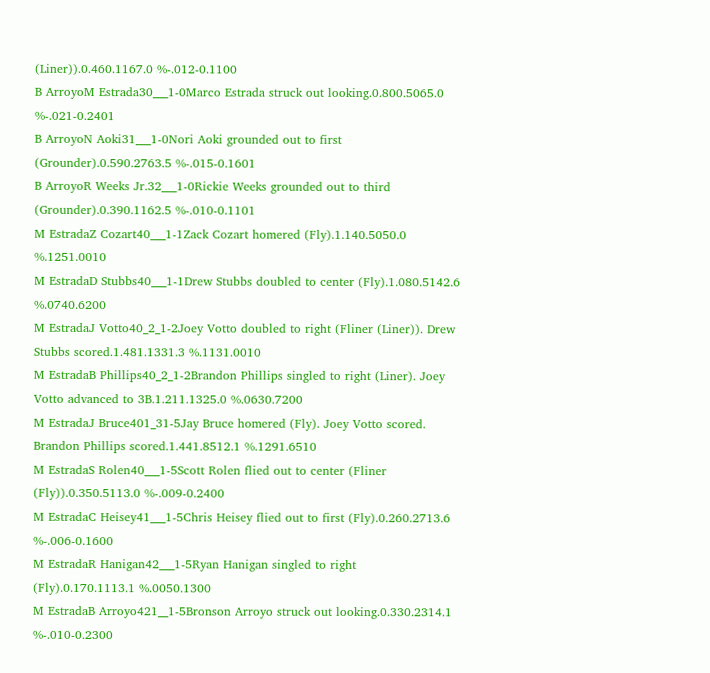(Liner)).0.460.1167.0 %-.012-0.1100
B ArroyoM Estrada30___1-0Marco Estrada struck out looking.0.800.5065.0 %-.021-0.2401
B ArroyoN Aoki31___1-0Nori Aoki grounded out to first (Grounder).0.590.2763.5 %-.015-0.1601
B ArroyoR Weeks Jr.32___1-0Rickie Weeks grounded out to third (Grounder).0.390.1162.5 %-.010-0.1101
M EstradaZ Cozart40___1-1Zack Cozart homered (Fly).1.140.5050.0 %.1251.0010
M EstradaD Stubbs40___1-1Drew Stubbs doubled to center (Fly).1.080.5142.6 %.0740.6200
M EstradaJ Votto40_2_1-2Joey Votto doubled to right (Fliner (Liner)). Drew Stubbs scored.1.481.1331.3 %.1131.0010
M EstradaB Phillips40_2_1-2Brandon Phillips singled to right (Liner). Joey Votto advanced to 3B.1.211.1325.0 %.0630.7200
M EstradaJ Bruce401_31-5Jay Bruce homered (Fly). Joey Votto scored. Brandon Phillips scored.1.441.8512.1 %.1291.6510
M EstradaS Rolen40___1-5Scott Rolen flied out to center (Fliner (Fly)).0.350.5113.0 %-.009-0.2400
M EstradaC Heisey41___1-5Chris Heisey flied out to first (Fly).0.260.2713.6 %-.006-0.1600
M EstradaR Hanigan42___1-5Ryan Hanigan singled to right (Fly).0.170.1113.1 %.0050.1300
M EstradaB Arroyo421__1-5Bronson Arroyo struck out looking.0.330.2314.1 %-.010-0.2300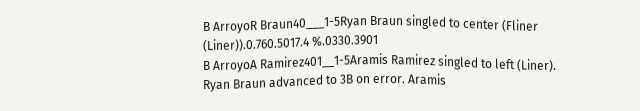B ArroyoR Braun40___1-5Ryan Braun singled to center (Fliner (Liner)).0.760.5017.4 %.0330.3901
B ArroyoA Ramirez401__1-5Aramis Ramirez singled to left (Liner). Ryan Braun advanced to 3B on error. Aramis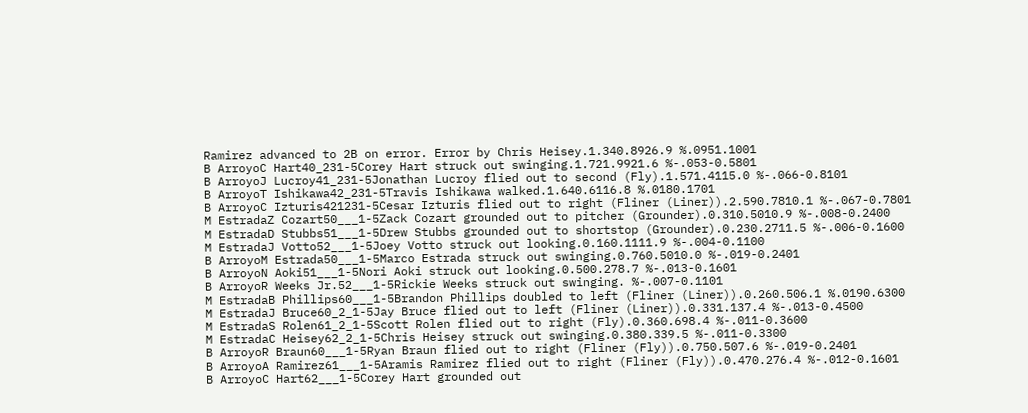Ramirez advanced to 2B on error. Error by Chris Heisey.1.340.8926.9 %.0951.1001
B ArroyoC Hart40_231-5Corey Hart struck out swinging.1.721.9921.6 %-.053-0.5801
B ArroyoJ Lucroy41_231-5Jonathan Lucroy flied out to second (Fly).1.571.4115.0 %-.066-0.8101
B ArroyoT Ishikawa42_231-5Travis Ishikawa walked.1.640.6116.8 %.0180.1701
B ArroyoC Izturis421231-5Cesar Izturis flied out to right (Fliner (Liner)).2.590.7810.1 %-.067-0.7801
M EstradaZ Cozart50___1-5Zack Cozart grounded out to pitcher (Grounder).0.310.5010.9 %-.008-0.2400
M EstradaD Stubbs51___1-5Drew Stubbs grounded out to shortstop (Grounder).0.230.2711.5 %-.006-0.1600
M EstradaJ Votto52___1-5Joey Votto struck out looking.0.160.1111.9 %-.004-0.1100
B ArroyoM Estrada50___1-5Marco Estrada struck out swinging.0.760.5010.0 %-.019-0.2401
B ArroyoN Aoki51___1-5Nori Aoki struck out looking.0.500.278.7 %-.013-0.1601
B ArroyoR Weeks Jr.52___1-5Rickie Weeks struck out swinging. %-.007-0.1101
M EstradaB Phillips60___1-5Brandon Phillips doubled to left (Fliner (Liner)).0.260.506.1 %.0190.6300
M EstradaJ Bruce60_2_1-5Jay Bruce flied out to left (Fliner (Liner)).0.331.137.4 %-.013-0.4500
M EstradaS Rolen61_2_1-5Scott Rolen flied out to right (Fly).0.360.698.4 %-.011-0.3600
M EstradaC Heisey62_2_1-5Chris Heisey struck out swinging.0.380.339.5 %-.011-0.3300
B ArroyoR Braun60___1-5Ryan Braun flied out to right (Fliner (Fly)).0.750.507.6 %-.019-0.2401
B ArroyoA Ramirez61___1-5Aramis Ramirez flied out to right (Fliner (Fly)).0.470.276.4 %-.012-0.1601
B ArroyoC Hart62___1-5Corey Hart grounded out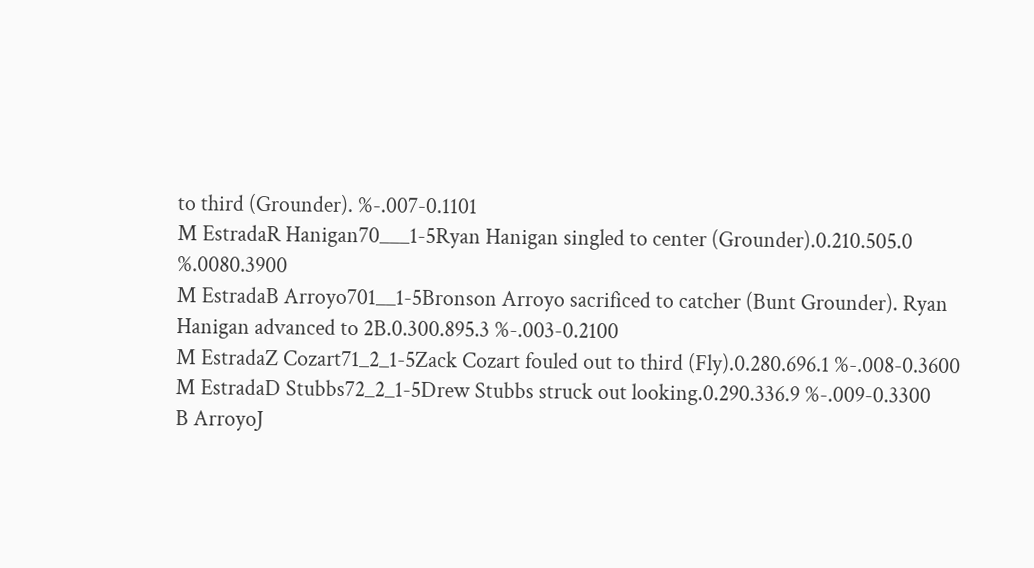to third (Grounder). %-.007-0.1101
M EstradaR Hanigan70___1-5Ryan Hanigan singled to center (Grounder).0.210.505.0 %.0080.3900
M EstradaB Arroyo701__1-5Bronson Arroyo sacrificed to catcher (Bunt Grounder). Ryan Hanigan advanced to 2B.0.300.895.3 %-.003-0.2100
M EstradaZ Cozart71_2_1-5Zack Cozart fouled out to third (Fly).0.280.696.1 %-.008-0.3600
M EstradaD Stubbs72_2_1-5Drew Stubbs struck out looking.0.290.336.9 %-.009-0.3300
B ArroyoJ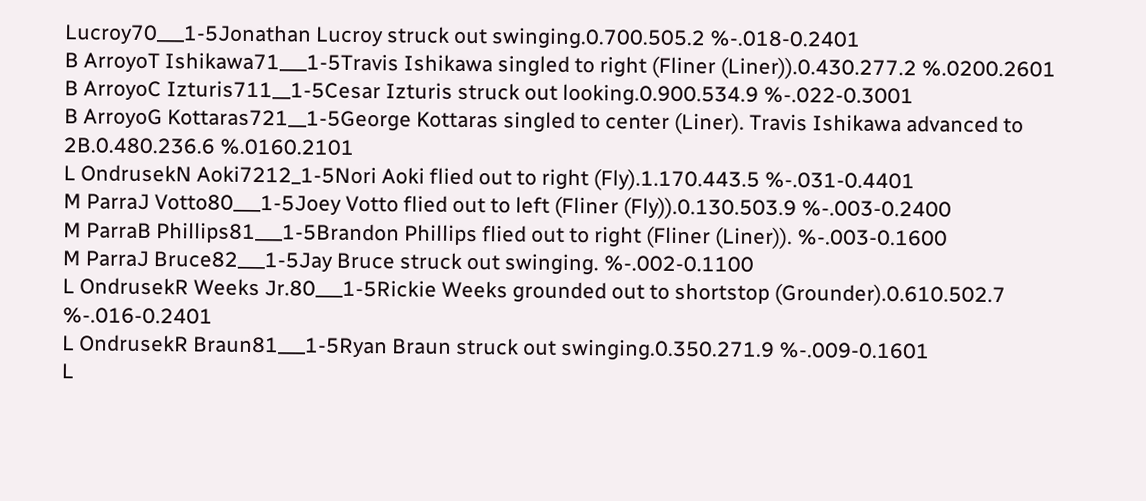Lucroy70___1-5Jonathan Lucroy struck out swinging.0.700.505.2 %-.018-0.2401
B ArroyoT Ishikawa71___1-5Travis Ishikawa singled to right (Fliner (Liner)).0.430.277.2 %.0200.2601
B ArroyoC Izturis711__1-5Cesar Izturis struck out looking.0.900.534.9 %-.022-0.3001
B ArroyoG Kottaras721__1-5George Kottaras singled to center (Liner). Travis Ishikawa advanced to 2B.0.480.236.6 %.0160.2101
L OndrusekN Aoki7212_1-5Nori Aoki flied out to right (Fly).1.170.443.5 %-.031-0.4401
M ParraJ Votto80___1-5Joey Votto flied out to left (Fliner (Fly)).0.130.503.9 %-.003-0.2400
M ParraB Phillips81___1-5Brandon Phillips flied out to right (Fliner (Liner)). %-.003-0.1600
M ParraJ Bruce82___1-5Jay Bruce struck out swinging. %-.002-0.1100
L OndrusekR Weeks Jr.80___1-5Rickie Weeks grounded out to shortstop (Grounder).0.610.502.7 %-.016-0.2401
L OndrusekR Braun81___1-5Ryan Braun struck out swinging.0.350.271.9 %-.009-0.1601
L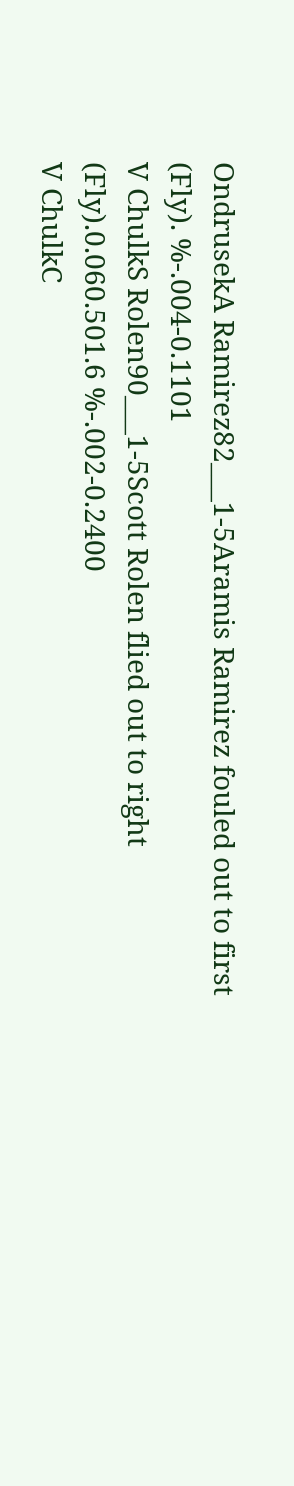OndrusekA Ramirez82___1-5Aramis Ramirez fouled out to first (Fly). %-.004-0.1101
V ChulkS Rolen90___1-5Scott Rolen flied out to right (Fly).0.060.501.6 %-.002-0.2400
V ChulkC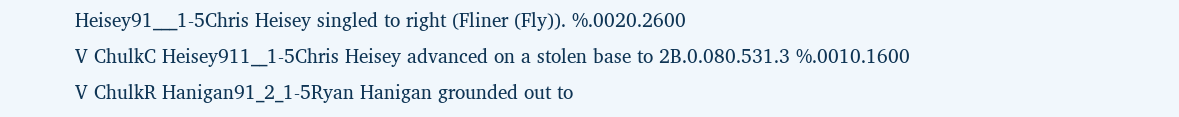Heisey91___1-5Chris Heisey singled to right (Fliner (Fly)). %.0020.2600
V ChulkC Heisey911__1-5Chris Heisey advanced on a stolen base to 2B.0.080.531.3 %.0010.1600
V ChulkR Hanigan91_2_1-5Ryan Hanigan grounded out to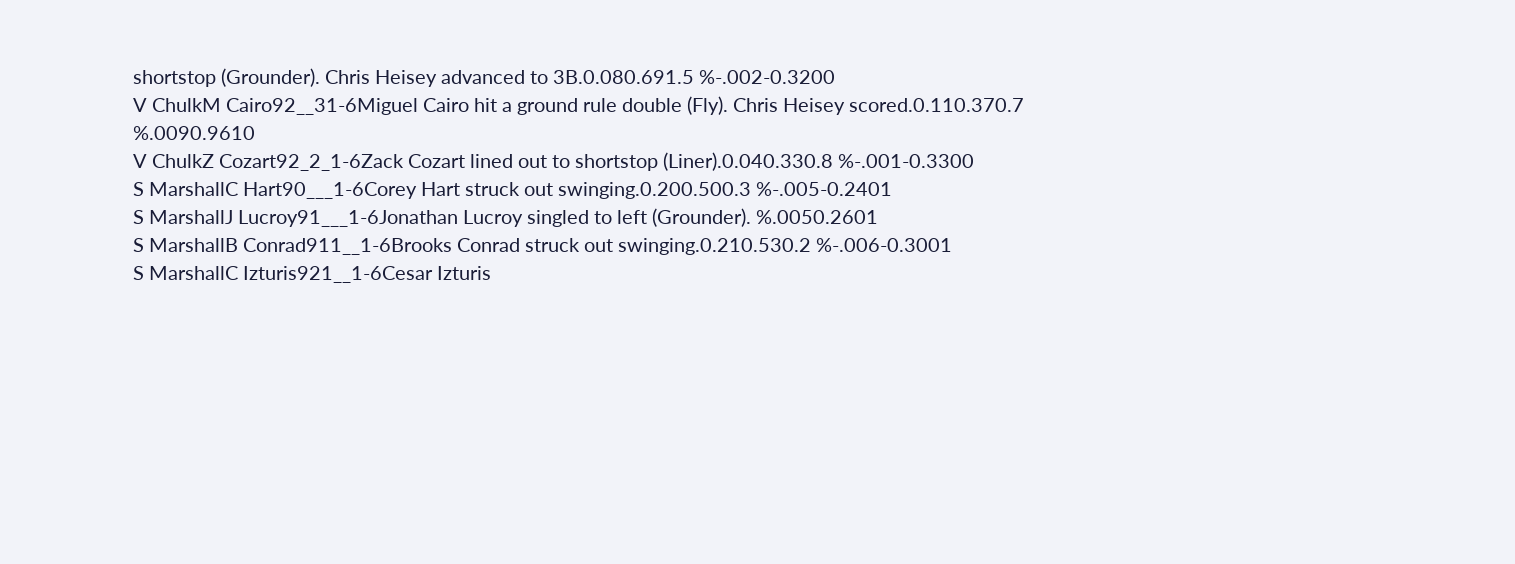shortstop (Grounder). Chris Heisey advanced to 3B.0.080.691.5 %-.002-0.3200
V ChulkM Cairo92__31-6Miguel Cairo hit a ground rule double (Fly). Chris Heisey scored.0.110.370.7 %.0090.9610
V ChulkZ Cozart92_2_1-6Zack Cozart lined out to shortstop (Liner).0.040.330.8 %-.001-0.3300
S MarshallC Hart90___1-6Corey Hart struck out swinging.0.200.500.3 %-.005-0.2401
S MarshallJ Lucroy91___1-6Jonathan Lucroy singled to left (Grounder). %.0050.2601
S MarshallB Conrad911__1-6Brooks Conrad struck out swinging.0.210.530.2 %-.006-0.3001
S MarshallC Izturis921__1-6Cesar Izturis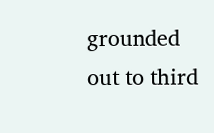grounded out to third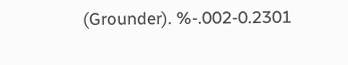(Grounder). %-.002-0.2301